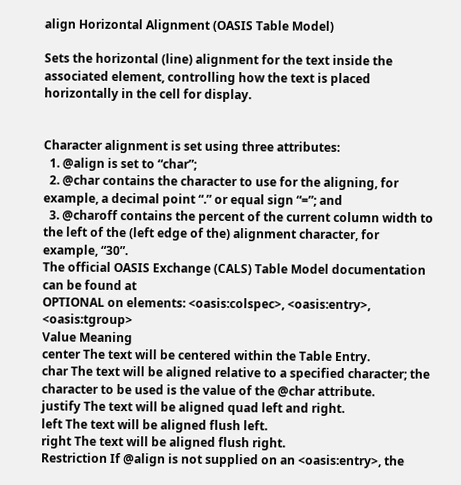align Horizontal Alignment (OASIS Table Model)

Sets the horizontal (line) alignment for the text inside the associated element, controlling how the text is placed horizontally in the cell for display.


Character alignment is set using three attributes:
  1. @align is set to “char”;
  2. @char contains the character to use for the aligning, for example, a decimal point “.” or equal sign “=”; and
  3. @charoff contains the percent of the current column width to the left of the (left edge of the) alignment character, for example, “30”.
The official OASIS Exchange (CALS) Table Model documentation can be found at
OPTIONAL on elements: <oasis:colspec>, <oasis:entry>, <oasis:tgroup>
Value Meaning
center The text will be centered within the Table Entry.
char The text will be aligned relative to a specified character; the character to be used is the value of the @char attribute.
justify The text will be aligned quad left and right.
left The text will be aligned flush left.
right The text will be aligned flush right.
Restriction If @align is not supplied on an <oasis:entry>, the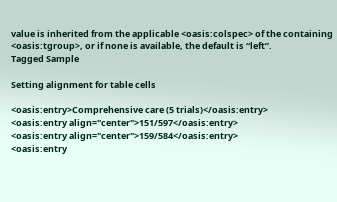value is inherited from the applicable <oasis:colspec> of the containing <oasis:tgroup>, or if none is available, the default is “left”.
Tagged Sample

Setting alignment for table cells

<oasis:entry>Comprehensive care (5 trials)</oasis:entry>
<oasis:entry align="center">151/597</oasis:entry>
<oasis:entry align="center">159/584</oasis:entry>
<oasis:entry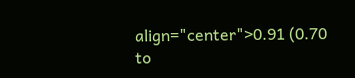align="center">0.91 (0.70 to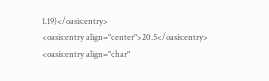1.19)</oasis:entry>
<oasis:entry align="center">20.5</oasis:entry>
<oasis:entry align="char"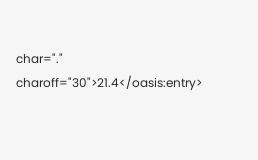char="." charoff="30">21.4</oasis:entry>